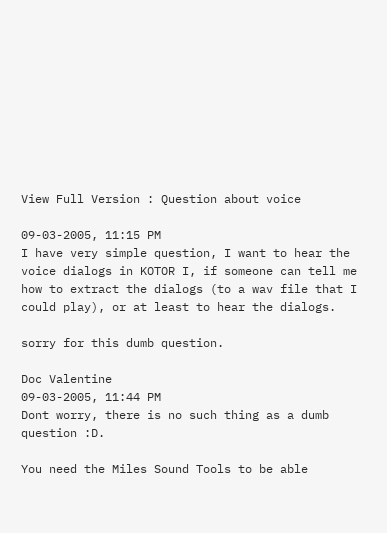View Full Version : Question about voice

09-03-2005, 11:15 PM
I have very simple question, I want to hear the voice dialogs in KOTOR I, if someone can tell me how to extract the dialogs (to a wav file that I could play), or at least to hear the dialogs.

sorry for this dumb question.

Doc Valentine
09-03-2005, 11:44 PM
Dont worry, there is no such thing as a dumb question :D.

You need the Miles Sound Tools to be able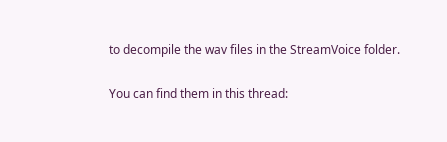to decompile the wav files in the StreamVoice folder.

You can find them in this thread: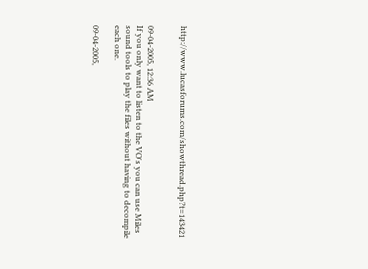http://www.lucasforums.com/showthread.php?t=143421


09-04-2005, 12:36 AM
If you only want to listen to the VO's you can use Miles sound tools to play the files without having to decompile each one.

09-04-2005,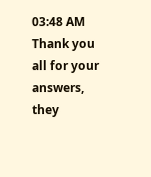03:48 AM
Thank you all for your answers, they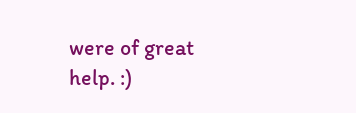were of great help. :)